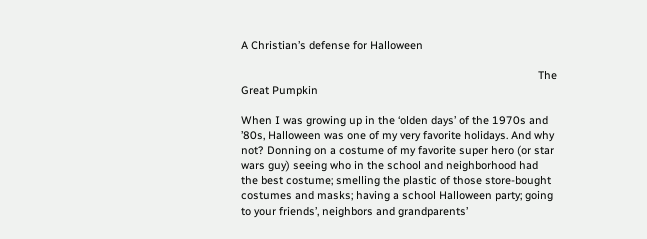A Christian’s defense for Halloween

                                                                                                   The Great Pumpkin

When I was growing up in the ‘olden days’ of the 1970s and ’80s, Halloween was one of my very favorite holidays. And why not? Donning on a costume of my favorite super hero (or star wars guy) seeing who in the school and neighborhood had the best costume; smelling the plastic of those store-bought costumes and masks; having a school Halloween party; going to your friends’, neighbors and grandparents’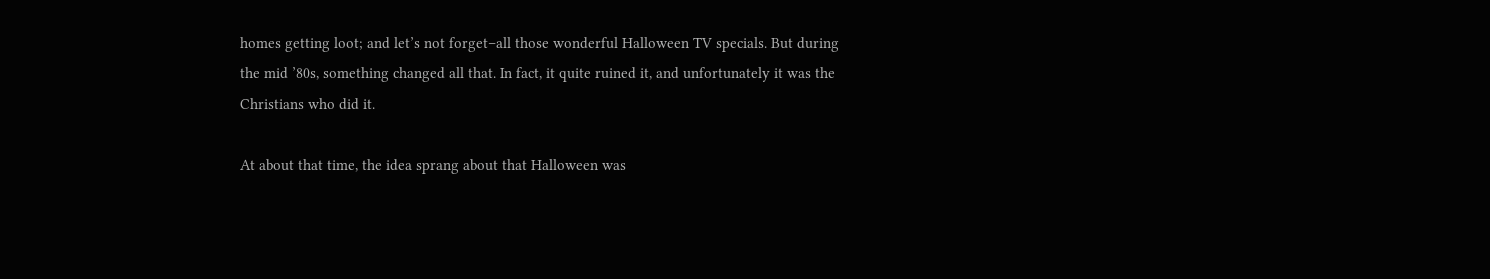homes getting loot; and let’s not forget–all those wonderful Halloween TV specials. But during the mid ’80s, something changed all that. In fact, it quite ruined it, and unfortunately it was the Christians who did it.

At about that time, the idea sprang about that Halloween was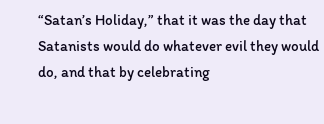“Satan’s Holiday,” that it was the day that Satanists would do whatever evil they would do, and that by celebrating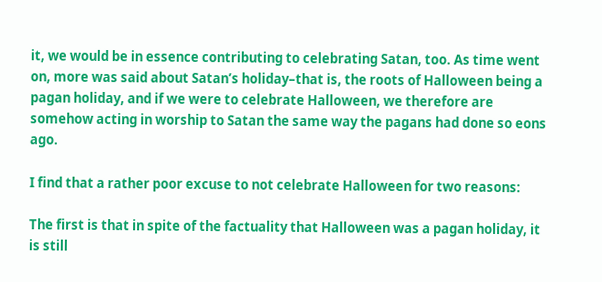it, we would be in essence contributing to celebrating Satan, too. As time went on, more was said about Satan’s holiday–that is, the roots of Halloween being a pagan holiday, and if we were to celebrate Halloween, we therefore are somehow acting in worship to Satan the same way the pagans had done so eons ago.

I find that a rather poor excuse to not celebrate Halloween for two reasons:

The first is that in spite of the factuality that Halloween was a pagan holiday, it is still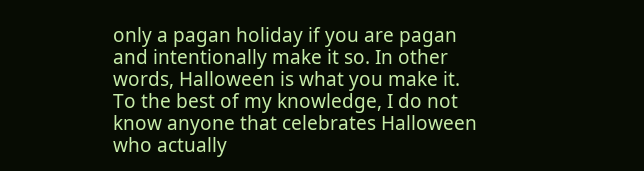only a pagan holiday if you are pagan and intentionally make it so. In other words, Halloween is what you make it. To the best of my knowledge, I do not know anyone that celebrates Halloween who actually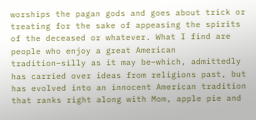worships the pagan gods and goes about trick or treating for the sake of appeasing the spirits of the deceased or whatever. What I find are people who enjoy a great American tradition–silly as it may be–which, admittedly has carried over ideas from religions past, but has evolved into an innocent American tradition that ranks right along with Mom, apple pie and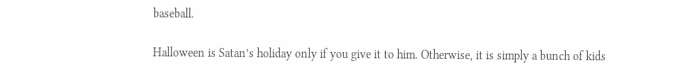baseball.

Halloween is Satan’s holiday only if you give it to him. Otherwise, it is simply a bunch of kids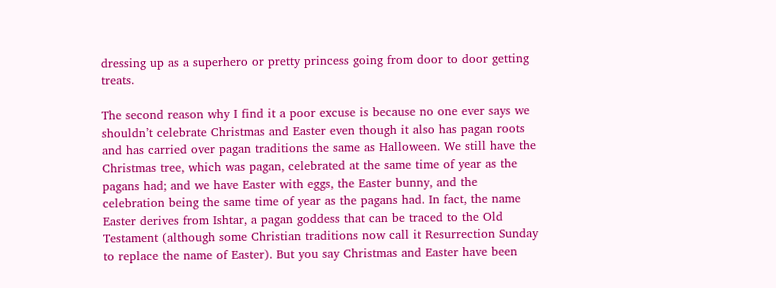dressing up as a superhero or pretty princess going from door to door getting treats.

The second reason why I find it a poor excuse is because no one ever says we shouldn’t celebrate Christmas and Easter even though it also has pagan roots and has carried over pagan traditions the same as Halloween. We still have the Christmas tree, which was pagan, celebrated at the same time of year as the pagans had; and we have Easter with eggs, the Easter bunny, and the celebration being the same time of year as the pagans had. In fact, the name Easter derives from Ishtar, a pagan goddess that can be traced to the Old Testament (although some Christian traditions now call it Resurrection Sunday to replace the name of Easter). But you say Christmas and Easter have been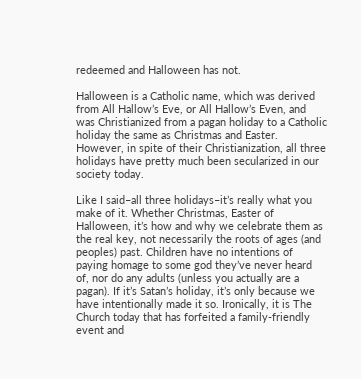redeemed and Halloween has not.

Halloween is a Catholic name, which was derived from All Hallow’s Eve, or All Hallow’s Even, and was Christianized from a pagan holiday to a Catholic holiday the same as Christmas and Easter. However, in spite of their Christianization, all three holidays have pretty much been secularized in our society today.

Like I said–all three holidays–it’s really what you make of it. Whether Christmas, Easter of Halloween, it’s how and why we celebrate them as the real key, not necessarily the roots of ages (and peoples) past. Children have no intentions of paying homage to some god they’ve never heard of, nor do any adults (unless you actually are a pagan). If it’s Satan’s holiday, it’s only because we have intentionally made it so. Ironically, it is The Church today that has forfeited a family-friendly event and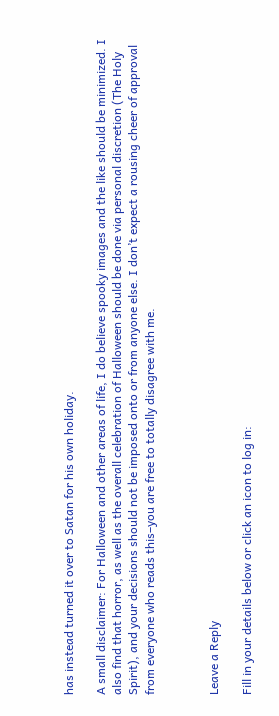has instead turned it over to Satan for his own holiday.

A small disclaimer: For Halloween and other areas of life, I do believe spooky images and the like should be minimized. I also find that horror, as well as the overall celebration of Halloween should be done via personal discretion (The Holy Spirit), and your decisions should not be imposed onto or from anyone else. I don’t expect a rousing cheer of approval from everyone who reads this–you are free to totally disagree with me.



Leave a Reply

Fill in your details below or click an icon to log in: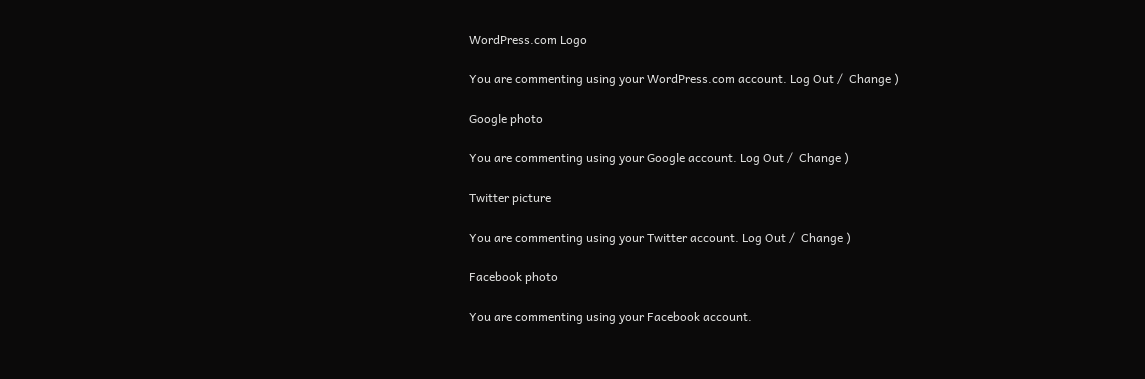WordPress.com Logo

You are commenting using your WordPress.com account. Log Out /  Change )

Google photo

You are commenting using your Google account. Log Out /  Change )

Twitter picture

You are commenting using your Twitter account. Log Out /  Change )

Facebook photo

You are commenting using your Facebook account.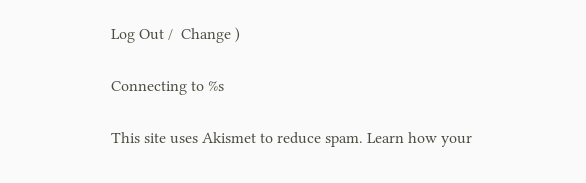Log Out /  Change )

Connecting to %s

This site uses Akismet to reduce spam. Learn how your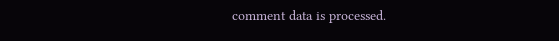comment data is processed.